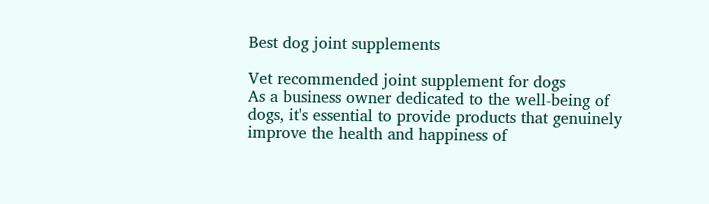Best dog joint supplements

Vet recommended joint supplement for dogs
As a business owner dedicated to the well-being of dogs, it's essential to provide products that genuinely improve the health and happiness of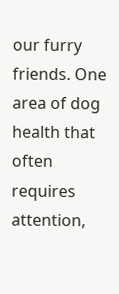our furry friends. One area of dog health that often requires attention,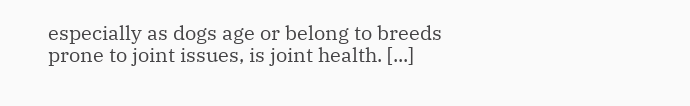especially as dogs age or belong to breeds prone to joint issues, is joint health. [...]